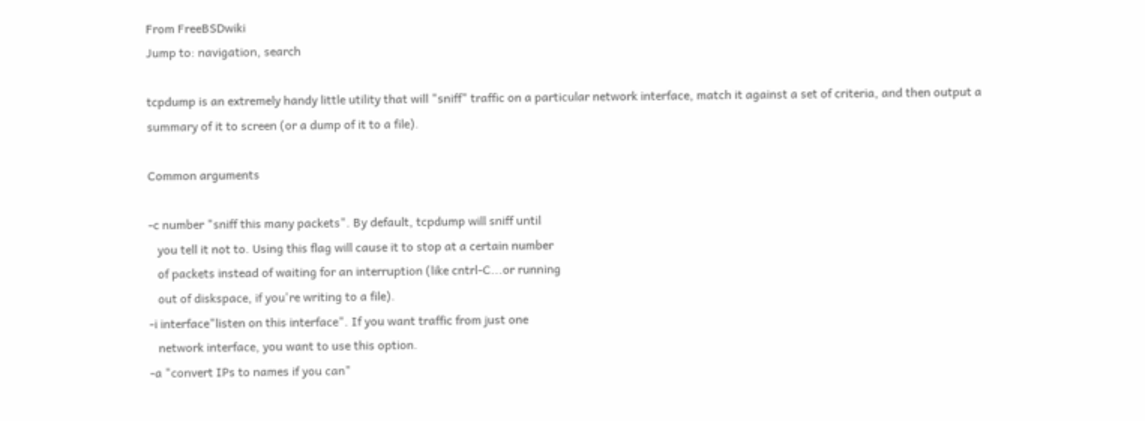From FreeBSDwiki
Jump to: navigation, search

tcpdump is an extremely handy little utility that will "sniff" traffic on a particular network interface, match it against a set of criteria, and then output a summary of it to screen (or a dump of it to a file).

Common arguments

-c number "sniff this many packets". By default, tcpdump will sniff until
   you tell it not to. Using this flag will cause it to stop at a certain number
   of packets instead of waiting for an interruption (like cntrl-C...or running
   out of diskspace, if you're writing to a file).
-i interface"listen on this interface". If you want traffic from just one
   network interface, you want to use this option.
-a "convert IPs to names if you can"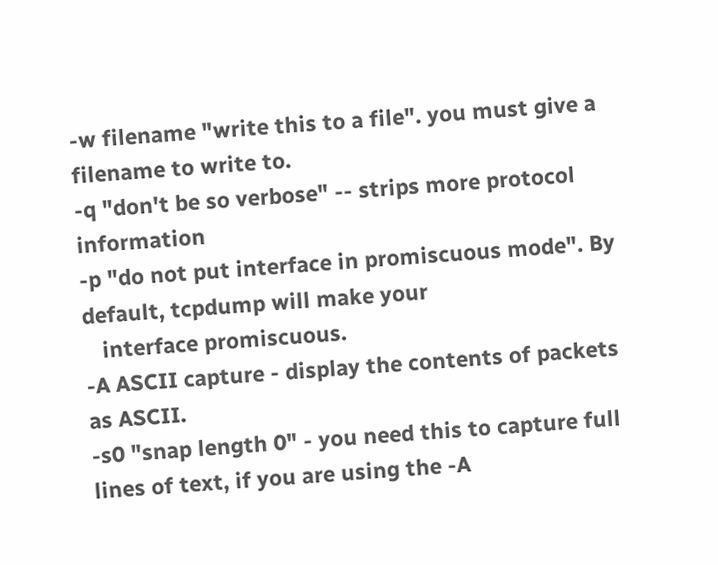-w filename "write this to a file". you must give a filename to write to.
-q "don't be so verbose" -- strips more protocol information
-p "do not put interface in promiscuous mode". By default, tcpdump will make your
   interface promiscuous.
-A ASCII capture - display the contents of packets as ASCII.
-s0 "snap length 0" - you need this to capture full lines of text, if you are using the -A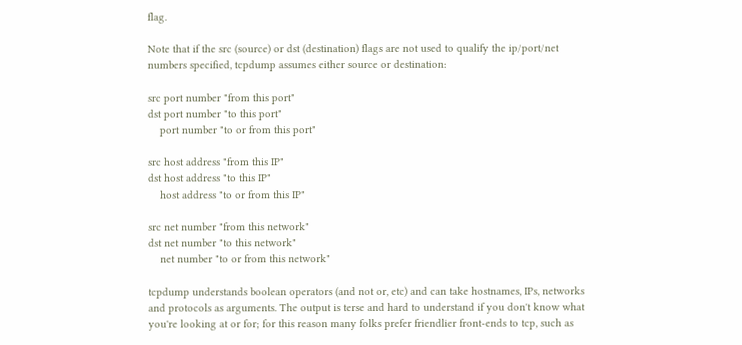flag.

Note that if the src (source) or dst (destination) flags are not used to qualify the ip/port/net numbers specified, tcpdump assumes either source or destination:

src port number "from this port"
dst port number "to this port"
    port number "to or from this port"

src host address "from this IP"
dst host address "to this IP"
    host address "to or from this IP"

src net number "from this network"
dst net number "to this network"
    net number "to or from this network"

tcpdump understands boolean operators (and not or, etc) and can take hostnames, IPs, networks and protocols as arguments. The output is terse and hard to understand if you don't know what you're looking at or for; for this reason many folks prefer friendlier front-ends to tcp, such as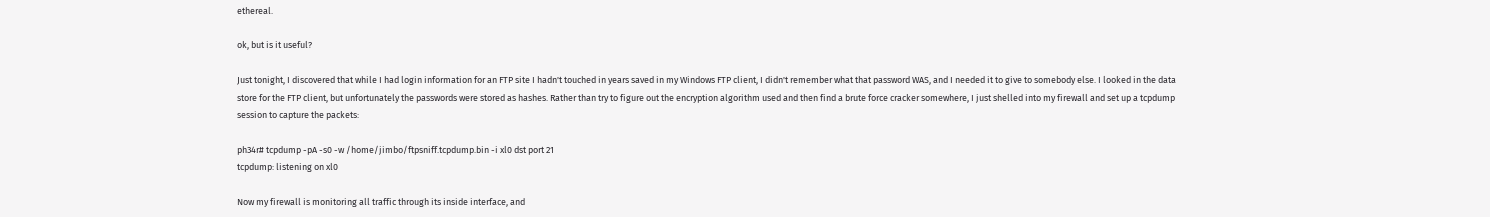ethereal.

ok, but is it useful?

Just tonight, I discovered that while I had login information for an FTP site I hadn't touched in years saved in my Windows FTP client, I didn't remember what that password WAS, and I needed it to give to somebody else. I looked in the data store for the FTP client, but unfortunately the passwords were stored as hashes. Rather than try to figure out the encryption algorithm used and then find a brute force cracker somewhere, I just shelled into my firewall and set up a tcpdump session to capture the packets:

ph34r# tcpdump -pA -s0 -w /home/jimbo/ftpsniff.tcpdump.bin -i xl0 dst port 21
tcpdump: listening on xl0

Now my firewall is monitoring all traffic through its inside interface, and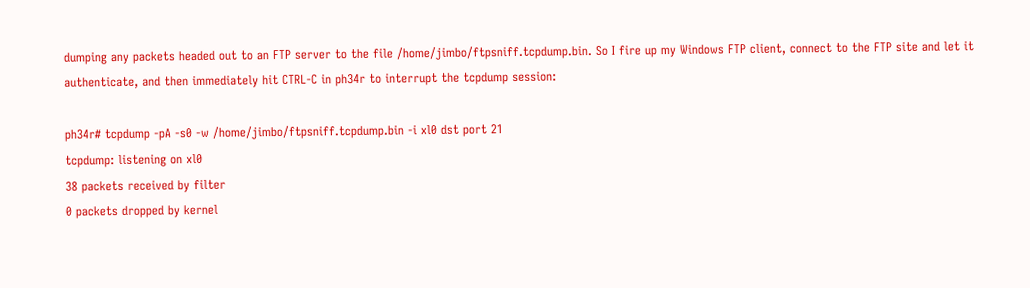dumping any packets headed out to an FTP server to the file /home/jimbo/ftpsniff.tcpdump.bin. So I fire up my Windows FTP client, connect to the FTP site and let it authenticate, and then immediately hit CTRL-C in ph34r to interrupt the tcpdump session:

ph34r# tcpdump -pA -s0 -w /home/jimbo/ftpsniff.tcpdump.bin -i xl0 dst port 21
tcpdump: listening on xl0
38 packets received by filter
0 packets dropped by kernel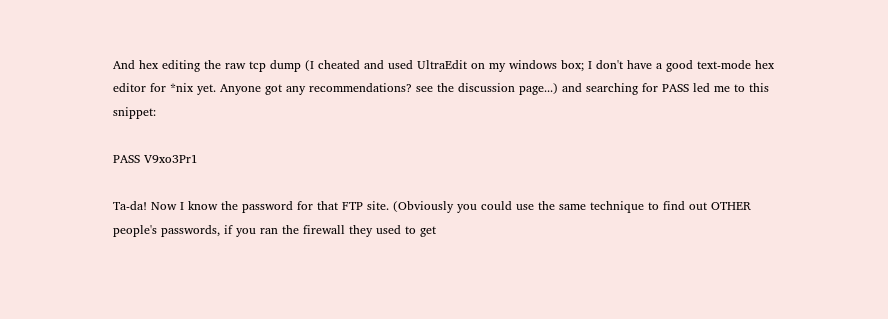And hex editing the raw tcp dump (I cheated and used UltraEdit on my windows box; I don't have a good text-mode hex editor for *nix yet. Anyone got any recommendations? see the discussion page...) and searching for PASS led me to this snippet:

PASS V9xo3Pr1

Ta-da! Now I know the password for that FTP site. (Obviously you could use the same technique to find out OTHER people's passwords, if you ran the firewall they used to get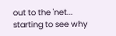out to the 'net... starting to see why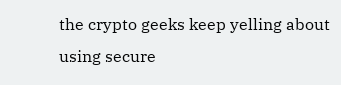the crypto geeks keep yelling about using secure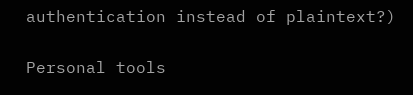authentication instead of plaintext?)

Personal tools